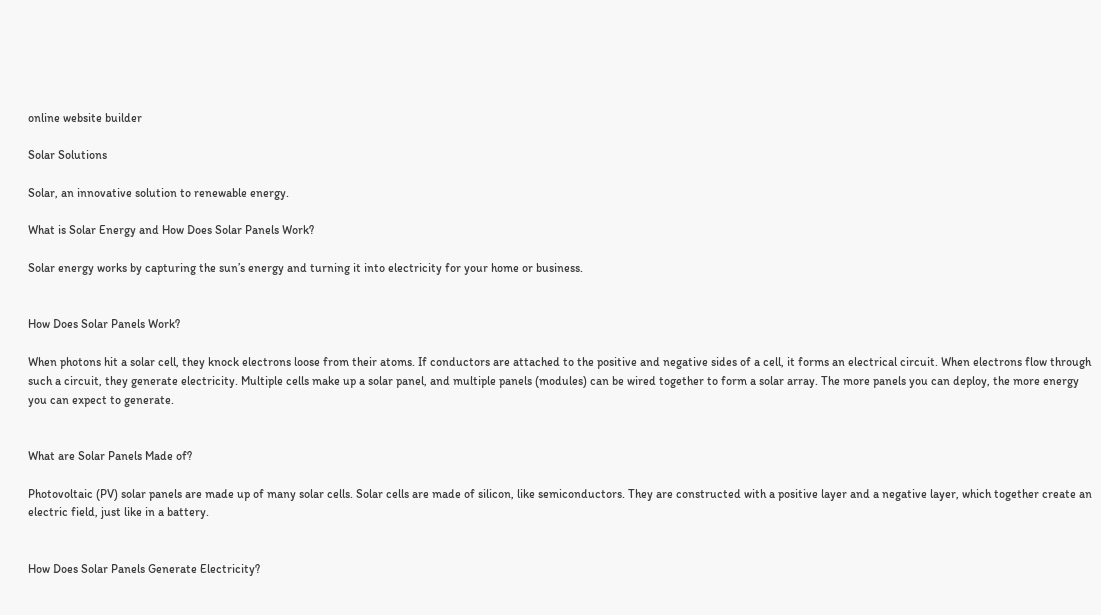online website builder

Solar Solutions

Solar, an innovative solution to renewable energy.

What is Solar Energy and How Does Solar Panels Work?

Solar energy works by capturing the sun’s energy and turning it into electricity for your home or business.


How Does Solar Panels Work?

When photons hit a solar cell, they knock electrons loose from their atoms. If conductors are attached to the positive and negative sides of a cell, it forms an electrical circuit. When electrons flow through such a circuit, they generate electricity. Multiple cells make up a solar panel, and multiple panels (modules) can be wired together to form a solar array. The more panels you can deploy, the more energy you can expect to generate.


What are Solar Panels Made of?

Photovoltaic (PV) solar panels are made up of many solar cells. Solar cells are made of silicon, like semiconductors. They are constructed with a positive layer and a negative layer, which together create an electric field, just like in a battery.


How Does Solar Panels Generate Electricity?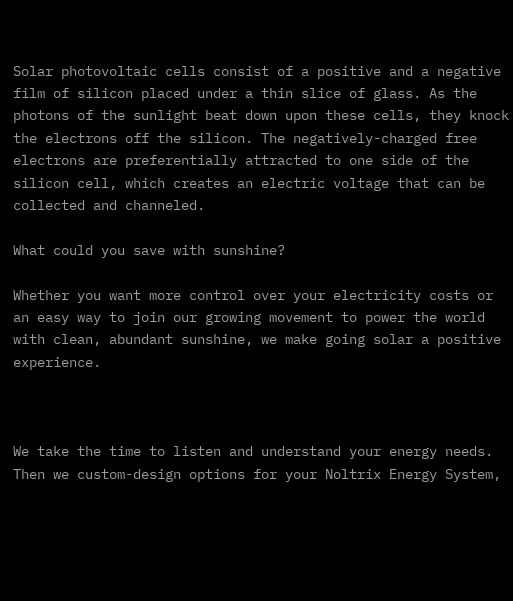Solar photovoltaic cells consist of a positive and a negative film of silicon placed under a thin slice of glass. As the photons of the sunlight beat down upon these cells, they knock the electrons off the silicon. The negatively-charged free electrons are preferentially attracted to one side of the silicon cell, which creates an electric voltage that can be collected and channeled.

What could you save with sunshine?

Whether you want more control over your electricity costs or an easy way to join our growing movement to power the world with clean, abundant sunshine, we make going solar a positive experience.



We take the time to listen and understand your energy needs. Then we custom-design options for your Noltrix Energy System,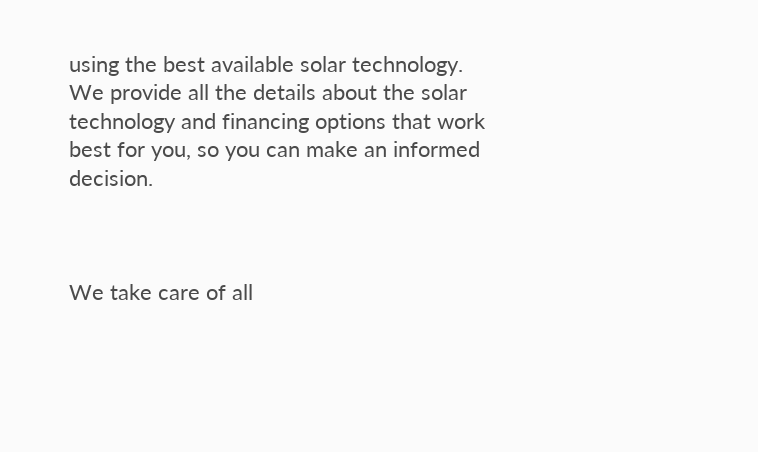using the best available solar technology. We provide all the details about the solar technology and financing options that work best for you, so you can make an informed decision.



We take care of all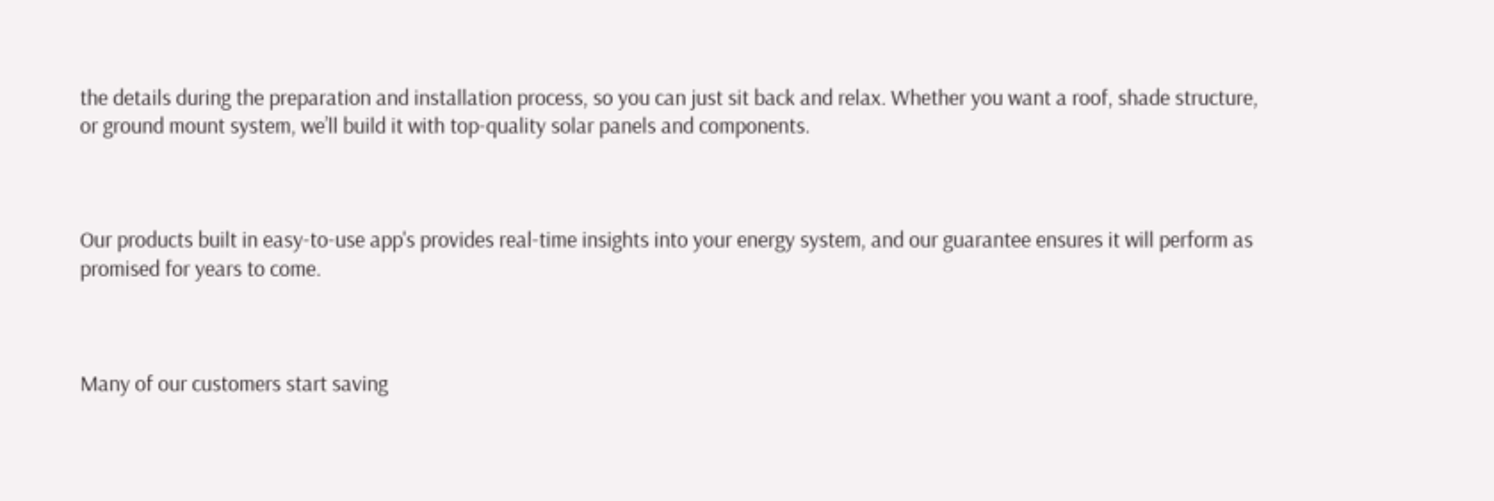the details during the preparation and installation process, so you can just sit back and relax. Whether you want a roof, shade structure, or ground mount system, we’ll build it with top-quality solar panels and components.



Our products built in easy-to-use app's provides real-time insights into your energy system, and our guarantee ensures it will perform as promised for years to come.



Many of our customers start saving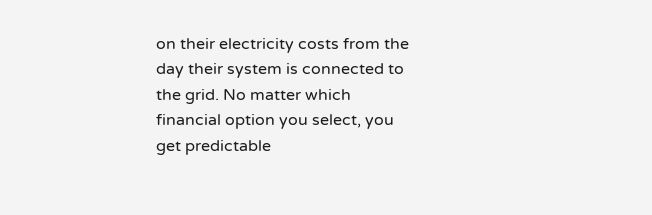on their electricity costs from the day their system is connected to the grid. No matter which financial option you select, you get predictable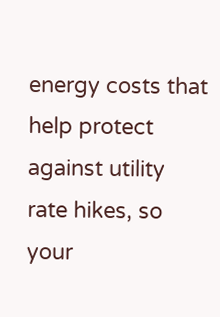energy costs that help protect against utility rate hikes, so your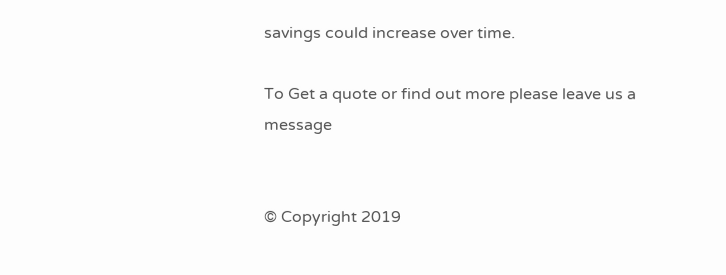savings could increase over time.

To Get a quote or find out more please leave us a message


© Copyright 2019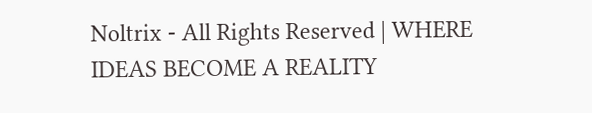Noltrix - All Rights Reserved | WHERE IDEAS BECOME A REALITY